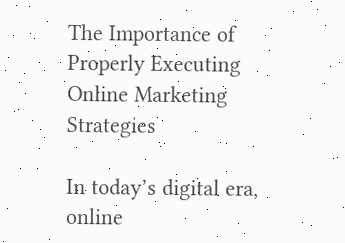The Importance of Properly Executing Online Marketing Strategies

In today’s digital era, online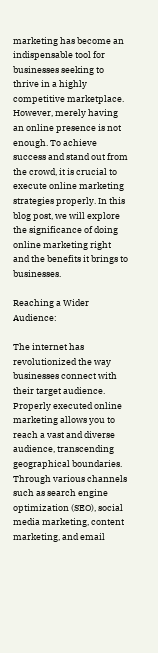marketing has become an indispensable tool for businesses seeking to thrive in a highly competitive marketplace. However, merely having an online presence is not enough. To achieve success and stand out from the crowd, it is crucial to execute online marketing strategies properly. In this blog post, we will explore the significance of doing online marketing right and the benefits it brings to businesses.

Reaching a Wider Audience:

The internet has revolutionized the way businesses connect with their target audience. Properly executed online marketing allows you to reach a vast and diverse audience, transcending geographical boundaries. Through various channels such as search engine optimization (SEO), social media marketing, content marketing, and email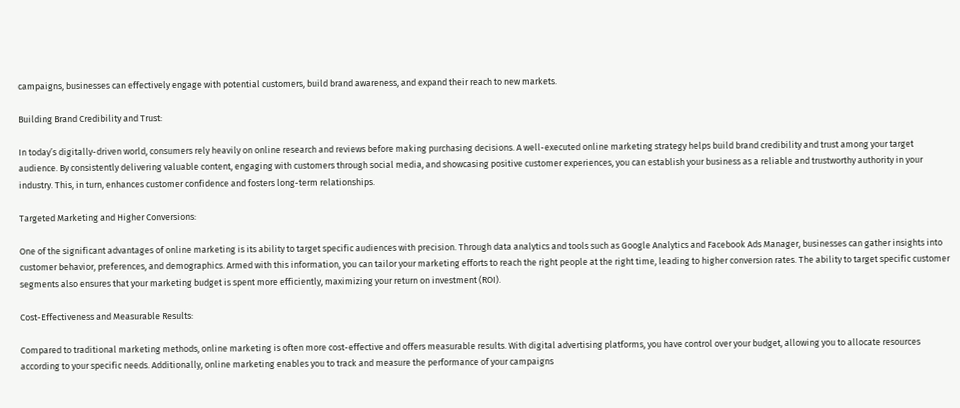campaigns, businesses can effectively engage with potential customers, build brand awareness, and expand their reach to new markets.

Building Brand Credibility and Trust:

In today’s digitally-driven world, consumers rely heavily on online research and reviews before making purchasing decisions. A well-executed online marketing strategy helps build brand credibility and trust among your target audience. By consistently delivering valuable content, engaging with customers through social media, and showcasing positive customer experiences, you can establish your business as a reliable and trustworthy authority in your industry. This, in turn, enhances customer confidence and fosters long-term relationships.

Targeted Marketing and Higher Conversions:

One of the significant advantages of online marketing is its ability to target specific audiences with precision. Through data analytics and tools such as Google Analytics and Facebook Ads Manager, businesses can gather insights into customer behavior, preferences, and demographics. Armed with this information, you can tailor your marketing efforts to reach the right people at the right time, leading to higher conversion rates. The ability to target specific customer segments also ensures that your marketing budget is spent more efficiently, maximizing your return on investment (ROI).

Cost-Effectiveness and Measurable Results:

Compared to traditional marketing methods, online marketing is often more cost-effective and offers measurable results. With digital advertising platforms, you have control over your budget, allowing you to allocate resources according to your specific needs. Additionally, online marketing enables you to track and measure the performance of your campaigns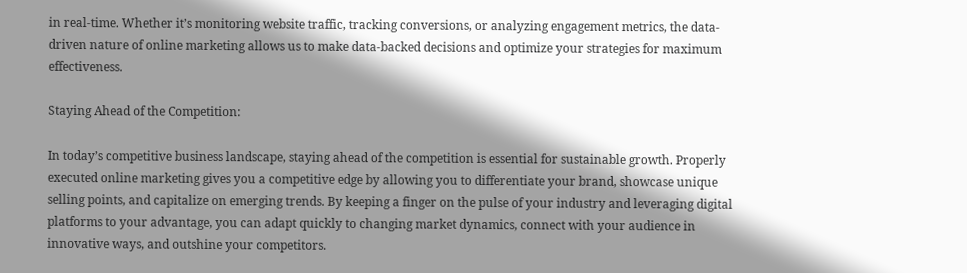in real-time. Whether it’s monitoring website traffic, tracking conversions, or analyzing engagement metrics, the data-driven nature of online marketing allows us to make data-backed decisions and optimize your strategies for maximum effectiveness.

Staying Ahead of the Competition:

In today’s competitive business landscape, staying ahead of the competition is essential for sustainable growth. Properly executed online marketing gives you a competitive edge by allowing you to differentiate your brand, showcase unique selling points, and capitalize on emerging trends. By keeping a finger on the pulse of your industry and leveraging digital platforms to your advantage, you can adapt quickly to changing market dynamics, connect with your audience in innovative ways, and outshine your competitors.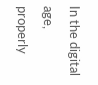In the digital age, properly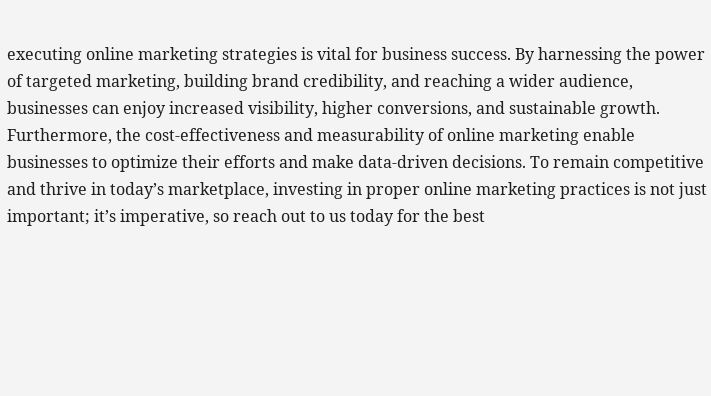executing online marketing strategies is vital for business success. By harnessing the power of targeted marketing, building brand credibility, and reaching a wider audience, businesses can enjoy increased visibility, higher conversions, and sustainable growth. Furthermore, the cost-effectiveness and measurability of online marketing enable businesses to optimize their efforts and make data-driven decisions. To remain competitive and thrive in today’s marketplace, investing in proper online marketing practices is not just important; it’s imperative, so reach out to us today for the best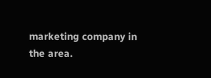marketing company in the area.